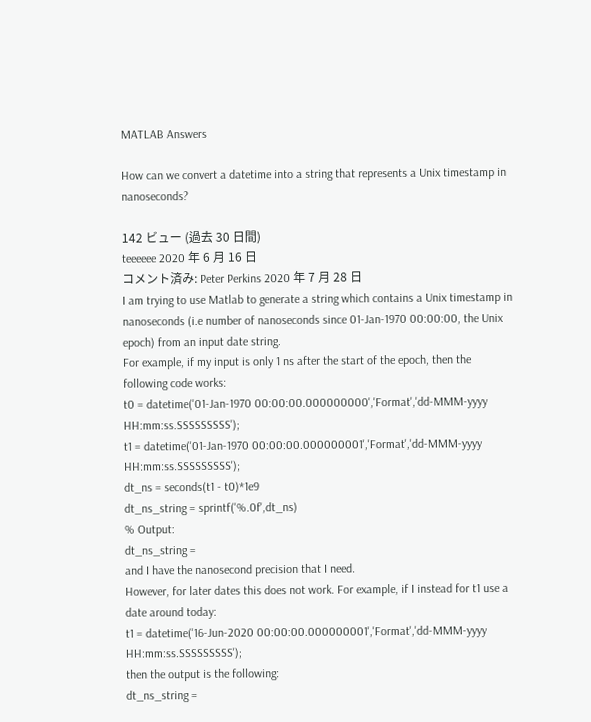MATLAB Answers

How can we convert a datetime into a string that represents a Unix timestamp in nanoseconds?

142 ビュー (過去 30 日間)
teeeeee 2020 年 6 月 16 日
コメント済み: Peter Perkins 2020 年 7 月 28 日
I am trying to use Matlab to generate a string which contains a Unix timestamp in nanoseconds (i.e number of nanoseconds since 01-Jan-1970 00:00:00, the Unix epoch) from an input date string.
For example, if my input is only 1 ns after the start of the epoch, then the following code works:
t0 = datetime('01-Jan-1970 00:00:00.000000000','Format','dd-MMM-yyyy HH:mm:ss.SSSSSSSSS');
t1 = datetime('01-Jan-1970 00:00:00.000000001','Format','dd-MMM-yyyy HH:mm:ss.SSSSSSSSS');
dt_ns = seconds(t1 - t0)*1e9
dt_ns_string = sprintf('%.0f',dt_ns)
% Output:
dt_ns_string =
and I have the nanosecond precision that I need.
However, for later dates this does not work. For example, if I instead for t1 use a date around today:
t1 = datetime('16-Jun-2020 00:00:00.000000001','Format','dd-MMM-yyyy HH:mm:ss.SSSSSSSSS');
then the output is the following:
dt_ns_string =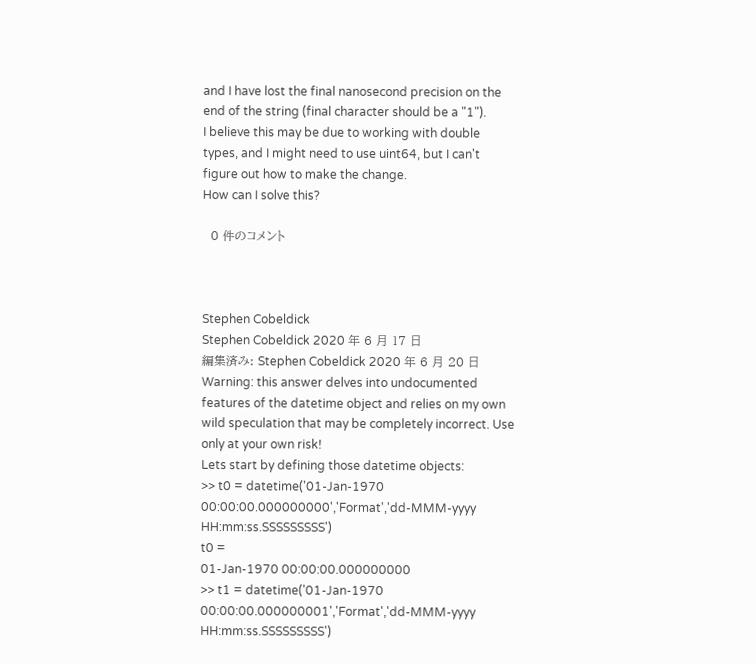and I have lost the final nanosecond precision on the end of the string (final character should be a "1").
I believe this may be due to working with double types, and I might need to use uint64, but I can't figure out how to make the change.
How can I solve this?

  0 件のコメント



Stephen Cobeldick
Stephen Cobeldick 2020 年 6 月 17 日
編集済み: Stephen Cobeldick 2020 年 6 月 20 日
Warning: this answer delves into undocumented features of the datetime object and relies on my own wild speculation that may be completely incorrect. Use only at your own risk!
Lets start by defining those datetime objects:
>> t0 = datetime('01-Jan-1970 00:00:00.000000000','Format','dd-MMM-yyyy HH:mm:ss.SSSSSSSSS')
t0 =
01-Jan-1970 00:00:00.000000000
>> t1 = datetime('01-Jan-1970 00:00:00.000000001','Format','dd-MMM-yyyy HH:mm:ss.SSSSSSSSS')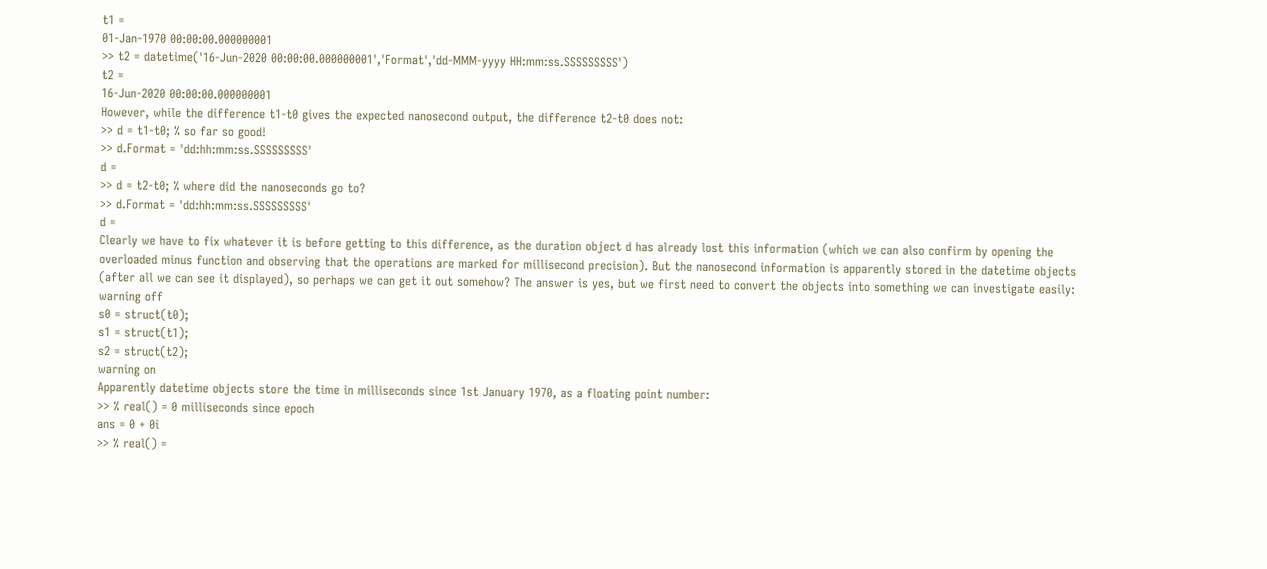t1 =
01-Jan-1970 00:00:00.000000001
>> t2 = datetime('16-Jun-2020 00:00:00.000000001','Format','dd-MMM-yyyy HH:mm:ss.SSSSSSSSS')
t2 =
16-Jun-2020 00:00:00.000000001
However, while the difference t1-t0 gives the expected nanosecond output, the difference t2-t0 does not:
>> d = t1-t0; % so far so good!
>> d.Format = 'dd:hh:mm:ss.SSSSSSSSS'
d =
>> d = t2-t0; % where did the nanoseconds go to?
>> d.Format = 'dd:hh:mm:ss.SSSSSSSSS'
d =
Clearly we have to fix whatever it is before getting to this difference, as the duration object d has already lost this information (which we can also confirm by opening the overloaded minus function and observing that the operations are marked for millisecond precision). But the nanosecond information is apparently stored in the datetime objects (after all we can see it displayed), so perhaps we can get it out somehow? The answer is yes, but we first need to convert the objects into something we can investigate easily:
warning off
s0 = struct(t0);
s1 = struct(t1);
s2 = struct(t2);
warning on
Apparently datetime objects store the time in milliseconds since 1st January 1970, as a floating point number:
>> % real() = 0 milliseconds since epoch
ans = 0 + 0i
>> % real() =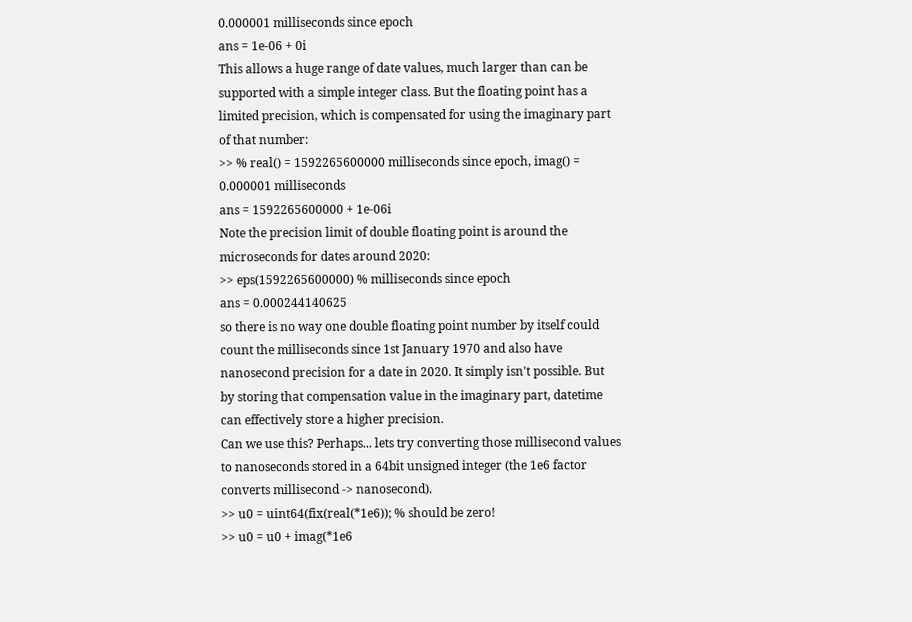0.000001 milliseconds since epoch
ans = 1e-06 + 0i
This allows a huge range of date values, much larger than can be supported with a simple integer class. But the floating point has a limited precision, which is compensated for using the imaginary part of that number:
>> % real() = 1592265600000 milliseconds since epoch, imag() = 0.000001 milliseconds
ans = 1592265600000 + 1e-06i
Note the precision limit of double floating point is around the microseconds for dates around 2020:
>> eps(1592265600000) % milliseconds since epoch
ans = 0.000244140625
so there is no way one double floating point number by itself could count the milliseconds since 1st January 1970 and also have nanosecond precision for a date in 2020. It simply isn't possible. But by storing that compensation value in the imaginary part, datetime can effectively store a higher precision.
Can we use this? Perhaps... lets try converting those millisecond values to nanoseconds stored in a 64bit unsigned integer (the 1e6 factor converts millisecond -> nanosecond).
>> u0 = uint64(fix(real(*1e6)); % should be zero!
>> u0 = u0 + imag(*1e6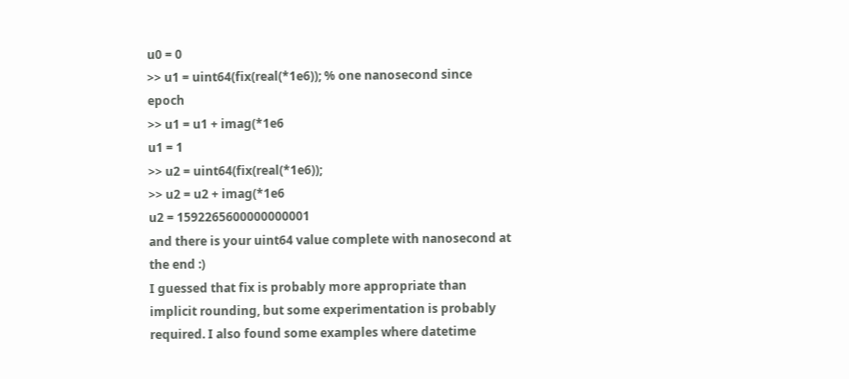u0 = 0
>> u1 = uint64(fix(real(*1e6)); % one nanosecond since epoch
>> u1 = u1 + imag(*1e6
u1 = 1
>> u2 = uint64(fix(real(*1e6));
>> u2 = u2 + imag(*1e6
u2 = 1592265600000000001
and there is your uint64 value complete with nanosecond at the end :)
I guessed that fix is probably more appropriate than implicit rounding, but some experimentation is probably required. I also found some examples where datetime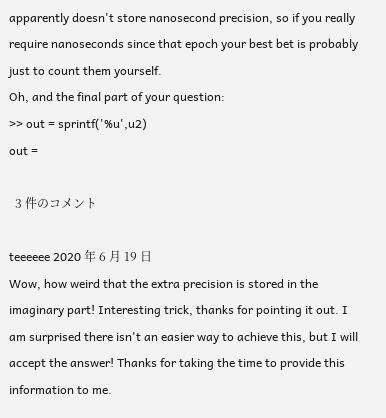apparently doesn't store nanosecond precision, so if you really require nanoseconds since that epoch your best bet is probably just to count them yourself.
Oh, and the final part of your question:
>> out = sprintf('%u',u2)
out =

  3 件のコメント

teeeeee 2020 年 6 月 19 日
Wow, how weird that the extra precision is stored in the imaginary part! Interesting trick, thanks for pointing it out. I am surprised there isn't an easier way to achieve this, but I will accept the answer! Thanks for taking the time to provide this information to me.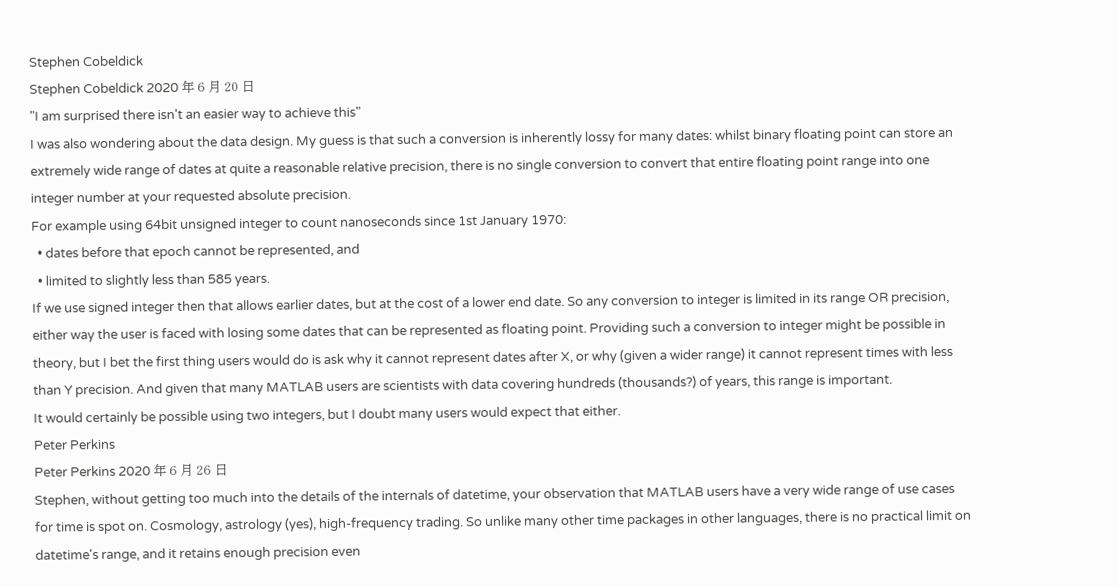Stephen Cobeldick
Stephen Cobeldick 2020 年 6 月 20 日
"I am surprised there isn't an easier way to achieve this"
I was also wondering about the data design. My guess is that such a conversion is inherently lossy for many dates: whilst binary floating point can store an extremely wide range of dates at quite a reasonable relative precision, there is no single conversion to convert that entire floating point range into one integer number at your requested absolute precision.
For example using 64bit unsigned integer to count nanoseconds since 1st January 1970:
  • dates before that epoch cannot be represented, and
  • limited to slightly less than 585 years.
If we use signed integer then that allows earlier dates, but at the cost of a lower end date. So any conversion to integer is limited in its range OR precision, either way the user is faced with losing some dates that can be represented as floating point. Providing such a conversion to integer might be possible in theory, but I bet the first thing users would do is ask why it cannot represent dates after X, or why (given a wider range) it cannot represent times with less than Y precision. And given that many MATLAB users are scientists with data covering hundreds (thousands?) of years, this range is important.
It would certainly be possible using two integers, but I doubt many users would expect that either.
Peter Perkins
Peter Perkins 2020 年 6 月 26 日
Stephen, without getting too much into the details of the internals of datetime, your observation that MATLAB users have a very wide range of use cases for time is spot on. Cosmology, astrology (yes), high-frequency trading. So unlike many other time packages in other languages, there is no practical limit on datetime's range, and it retains enough precision even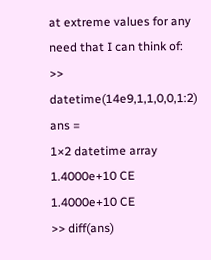at extreme values for any need that I can think of:
>> datetime(14e9,1,1,0,0,1:2)
ans =
1×2 datetime array
1.4000e+10 CE 1.4000e+10 CE
>> diff(ans)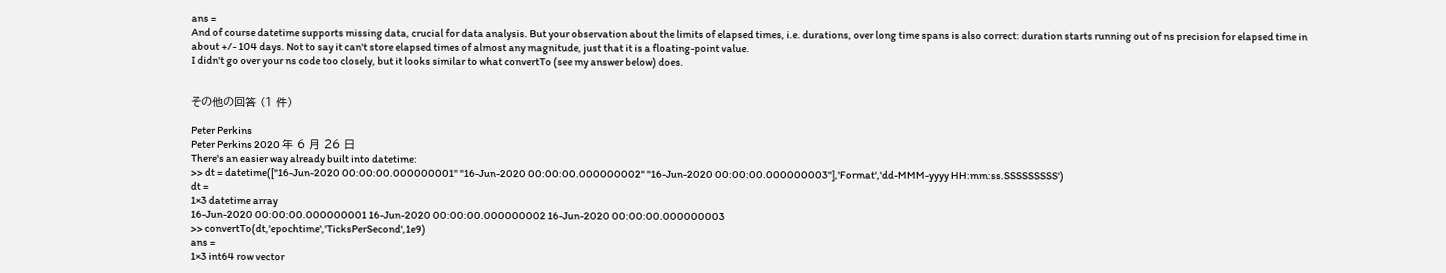ans =
And of course datetime supports missing data, crucial for data analysis. But your observation about the limits of elapsed times, i.e. durations, over long time spans is also correct: duration starts running out of ns precision for elapsed time in about +/- 104 days. Not to say it can't store elapsed times of almost any magnitude, just that it is a floating-point value.
I didn't go over your ns code too closely, but it looks similar to what convertTo (see my answer below) does.


その他の回答 (1 件)

Peter Perkins
Peter Perkins 2020 年 6 月 26 日
There's an easier way already built into datetime:
>> dt = datetime(["16-Jun-2020 00:00:00.000000001" "16-Jun-2020 00:00:00.000000002" "16-Jun-2020 00:00:00.000000003"],'Format','dd-MMM-yyyy HH:mm:ss.SSSSSSSSS')
dt =
1×3 datetime array
16-Jun-2020 00:00:00.000000001 16-Jun-2020 00:00:00.000000002 16-Jun-2020 00:00:00.000000003
>> convertTo(dt,'epochtime','TicksPerSecond',1e9)
ans =
1×3 int64 row vector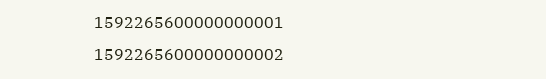1592265600000000001 1592265600000000002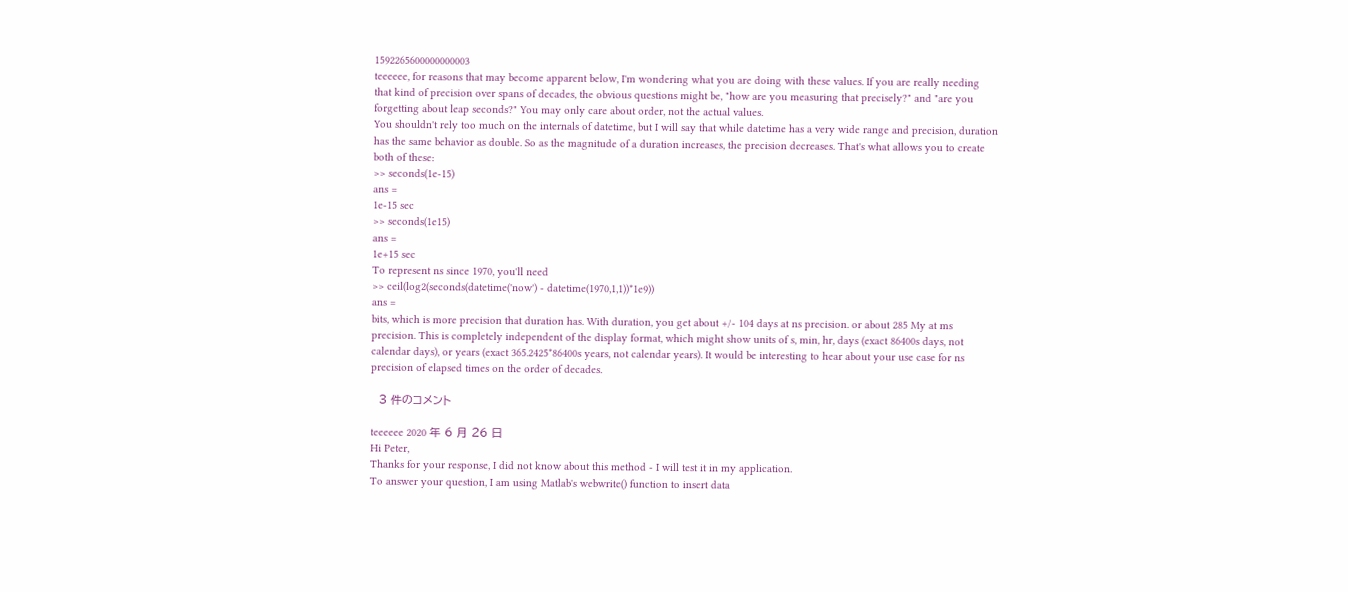1592265600000000003
teeeeee, for reasons that may become apparent below, I'm wondering what you are doing with these values. If you are really needing that kind of precision over spans of decades, the obvious questions might be, "how are you measuring that precisely?" and "are you forgetting about leap seconds?" You may only care about order, not the actual values.
You shouldn't rely too much on the internals of datetime, but I will say that while datetime has a very wide range and precision, duration has the same behavior as double. So as the magnitude of a duration increases, the precision decreases. That's what allows you to create both of these:
>> seconds(1e-15)
ans =
1e-15 sec
>> seconds(1e15)
ans =
1e+15 sec
To represent ns since 1970, you'll need
>> ceil(log2(seconds(datetime('now') - datetime(1970,1,1))*1e9))
ans =
bits, which is more precision that duration has. With duration, you get about +/- 104 days at ns precision. or about 285 My at ms precision. This is completely independent of the display format, which might show units of s, min, hr, days (exact 86400s days, not calendar days), or years (exact 365.2425*86400s years, not calendar years). It would be interesting to hear about your use case for ns precision of elapsed times on the order of decades.

  3 件のコメント

teeeeee 2020 年 6 月 26 日
Hi Peter,
Thanks for your response, I did not know about this method - I will test it in my application.
To answer your question, I am using Matlab's webwrite() function to insert data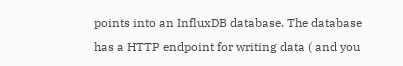points into an InfluxDB database. The database has a HTTP endpoint for writing data ( and you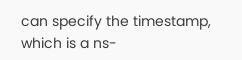can specify the timestamp, which is a ns-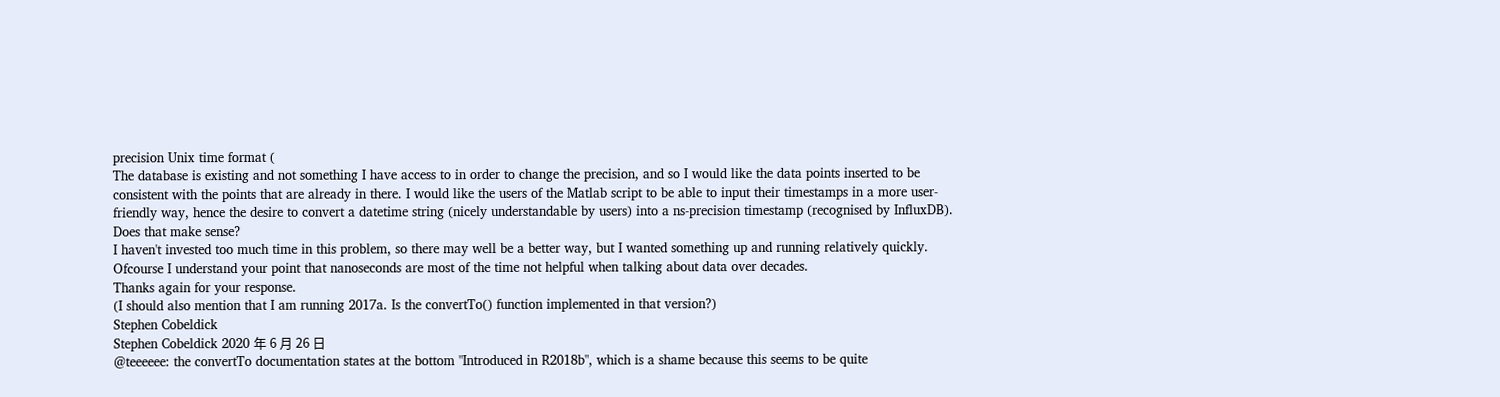precision Unix time format (
The database is existing and not something I have access to in order to change the precision, and so I would like the data points inserted to be consistent with the points that are already in there. I would like the users of the Matlab script to be able to input their timestamps in a more user-friendly way, hence the desire to convert a datetime string (nicely understandable by users) into a ns-precision timestamp (recognised by InfluxDB). Does that make sense?
I haven't invested too much time in this problem, so there may well be a better way, but I wanted something up and running relatively quickly. Ofcourse I understand your point that nanoseconds are most of the time not helpful when talking about data over decades.
Thanks again for your response.
(I should also mention that I am running 2017a. Is the convertTo() function implemented in that version?)
Stephen Cobeldick
Stephen Cobeldick 2020 年 6 月 26 日
@teeeeee: the convertTo documentation states at the bottom "Introduced in R2018b", which is a shame because this seems to be quite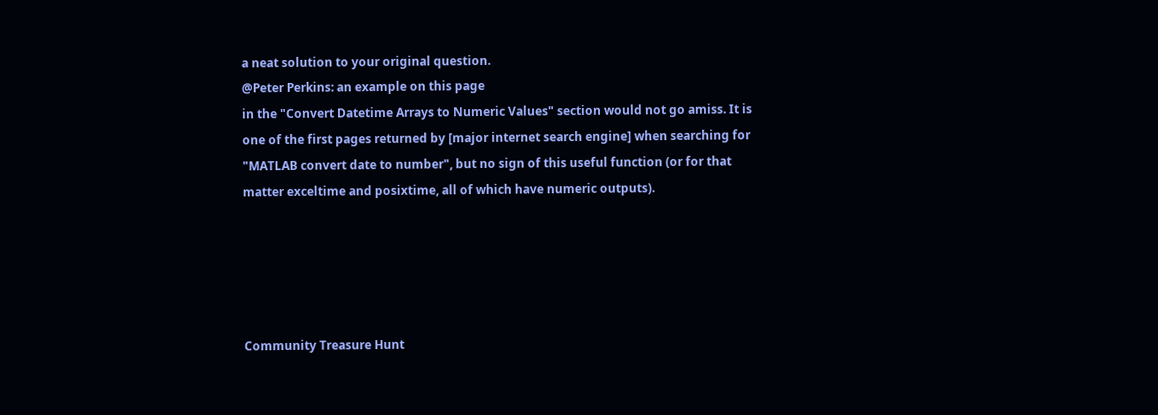a neat solution to your original question.
@Peter Perkins: an example on this page
in the "Convert Datetime Arrays to Numeric Values" section would not go amiss. It is one of the first pages returned by [major internet search engine] when searching for "MATLAB convert date to number", but no sign of this useful function (or for that matter exceltime and posixtime, all of which have numeric outputs).





Community Treasure Hunt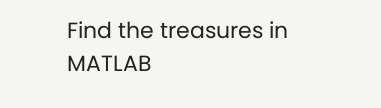Find the treasures in MATLAB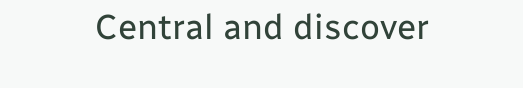Central and discover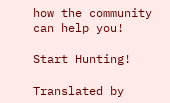how the community can help you!

Start Hunting!

Translated by